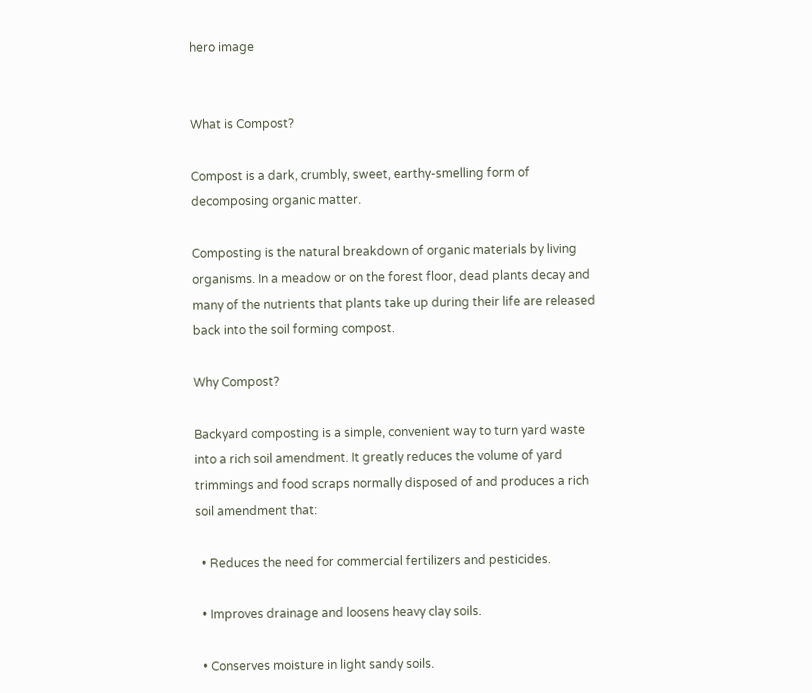hero image


What is Compost?

Compost is a dark, crumbly, sweet, earthy-smelling form of decomposing organic matter.

Composting is the natural breakdown of organic materials by living organisms. In a meadow or on the forest floor, dead plants decay and many of the nutrients that plants take up during their life are released back into the soil forming compost.

Why Compost?

Backyard composting is a simple, convenient way to turn yard waste into a rich soil amendment. It greatly reduces the volume of yard trimmings and food scraps normally disposed of and produces a rich soil amendment that:

  • Reduces the need for commercial fertilizers and pesticides.

  • Improves drainage and loosens heavy clay soils.

  • Conserves moisture in light sandy soils.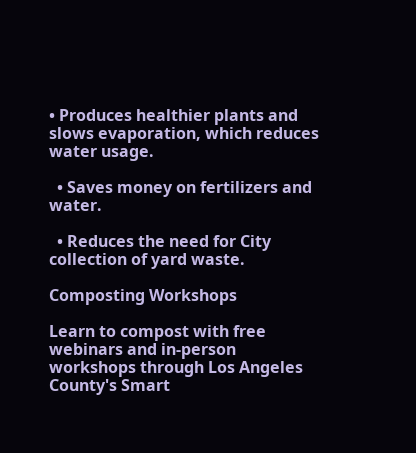• Produces healthier plants and slows evaporation, which reduces water usage.

  • Saves money on fertilizers and water.

  • Reduces the need for City collection of yard waste.

Composting Workshops

Learn to compost with free webinars and in-person workshops through Los Angeles County's Smart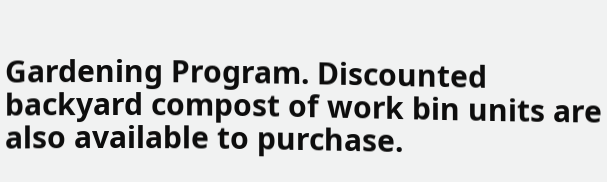Gardening Program. Discounted backyard compost of work bin units are also available to purchase.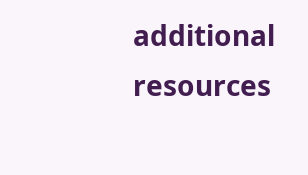additional resources